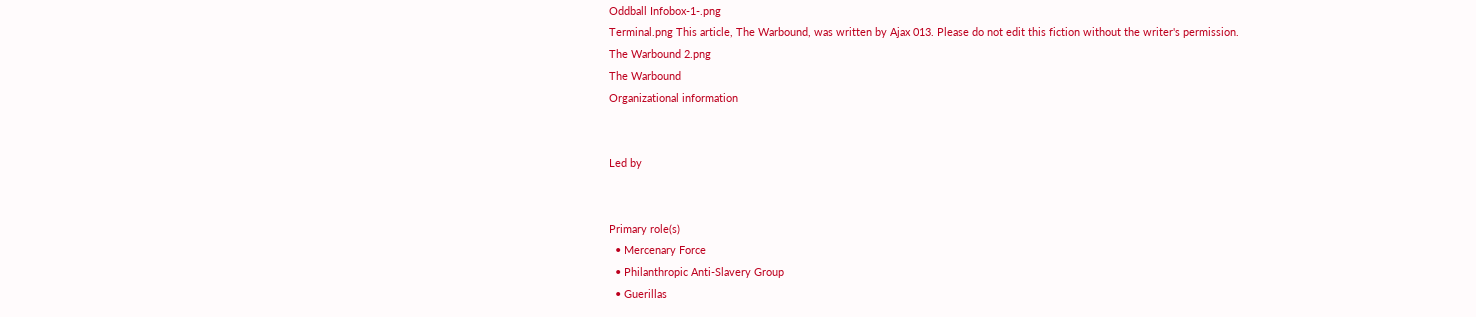Oddball Infobox-1-.png
Terminal.png This article, The Warbound, was written by Ajax 013. Please do not edit this fiction without the writer's permission.
The Warbound 2.png
The Warbound
Organizational information


Led by


Primary role(s)
  • Mercenary Force
  • Philanthropic Anti-Slavery Group
  • Guerillas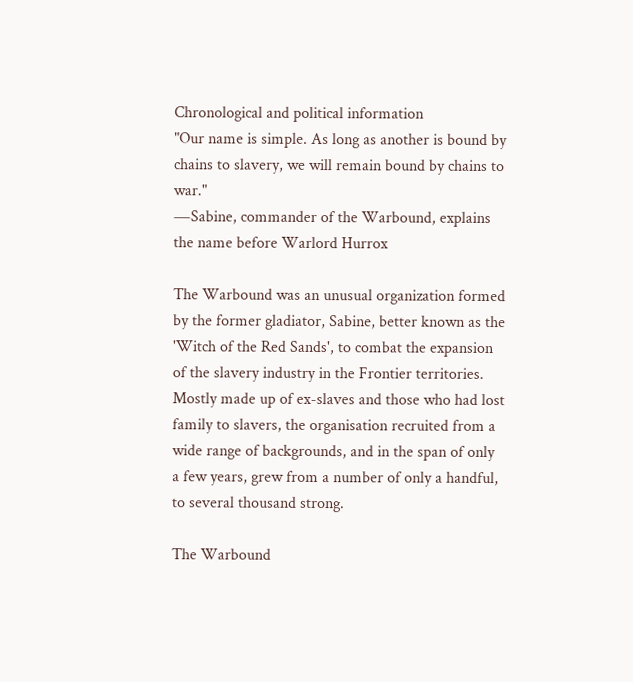Chronological and political information
"Our name is simple. As long as another is bound by chains to slavery, we will remain bound by chains to war."
―Sabine, commander of the Warbound, explains the name before Warlord Hurrox

The Warbound was an unusual organization formed by the former gladiator, Sabine, better known as the 'Witch of the Red Sands', to combat the expansion of the slavery industry in the Frontier territories. Mostly made up of ex-slaves and those who had lost family to slavers, the organisation recruited from a wide range of backgrounds, and in the span of only a few years, grew from a number of only a handful, to several thousand strong.

The Warbound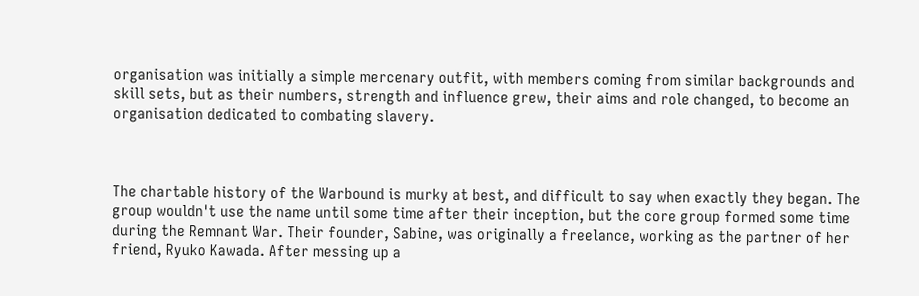organisation was initially a simple mercenary outfit, with members coming from similar backgrounds and skill sets, but as their numbers, strength and influence grew, their aims and role changed, to become an organisation dedicated to combating slavery.



The chartable history of the Warbound is murky at best, and difficult to say when exactly they began. The group wouldn't use the name until some time after their inception, but the core group formed some time during the Remnant War. Their founder, Sabine, was originally a freelance, working as the partner of her friend, Ryuko Kawada. After messing up a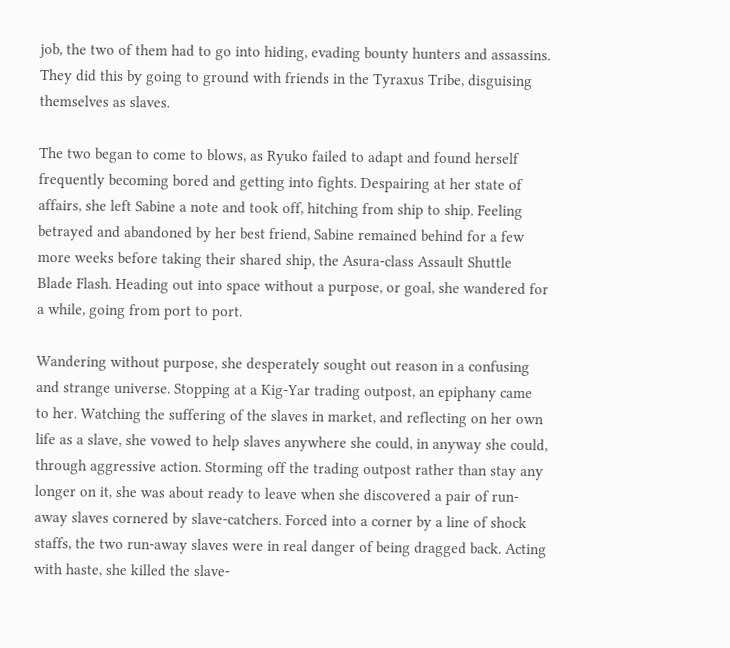job, the two of them had to go into hiding, evading bounty hunters and assassins. They did this by going to ground with friends in the Tyraxus Tribe, disguising themselves as slaves.

The two began to come to blows, as Ryuko failed to adapt and found herself frequently becoming bored and getting into fights. Despairing at her state of affairs, she left Sabine a note and took off, hitching from ship to ship. Feeling betrayed and abandoned by her best friend, Sabine remained behind for a few more weeks before taking their shared ship, the Asura-class Assault Shuttle Blade Flash. Heading out into space without a purpose, or goal, she wandered for a while, going from port to port.

Wandering without purpose, she desperately sought out reason in a confusing and strange universe. Stopping at a Kig-Yar trading outpost, an epiphany came to her. Watching the suffering of the slaves in market, and reflecting on her own life as a slave, she vowed to help slaves anywhere she could, in anyway she could, through aggressive action. Storming off the trading outpost rather than stay any longer on it, she was about ready to leave when she discovered a pair of run-away slaves cornered by slave-catchers. Forced into a corner by a line of shock staffs, the two run-away slaves were in real danger of being dragged back. Acting with haste, she killed the slave-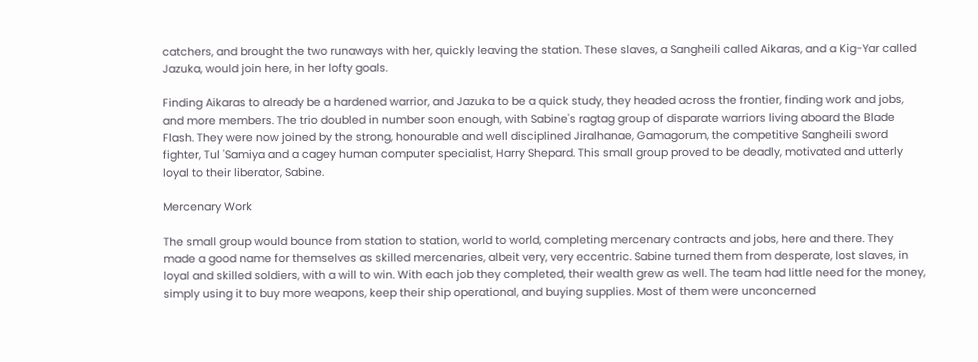catchers, and brought the two runaways with her, quickly leaving the station. These slaves, a Sangheili called Aikaras, and a Kig-Yar called Jazuka, would join here, in her lofty goals.

Finding Aikaras to already be a hardened warrior, and Jazuka to be a quick study, they headed across the frontier, finding work and jobs, and more members. The trio doubled in number soon enough, with Sabine's ragtag group of disparate warriors living aboard the Blade Flash. They were now joined by the strong, honourable and well disciplined Jiralhanae, Gamagorum, the competitive Sangheili sword fighter, Tul 'Samiya and a cagey human computer specialist, Harry Shepard. This small group proved to be deadly, motivated and utterly loyal to their liberator, Sabine.

Mercenary Work

The small group would bounce from station to station, world to world, completing mercenary contracts and jobs, here and there. They made a good name for themselves as skilled mercenaries, albeit very, very eccentric. Sabine turned them from desperate, lost slaves, in loyal and skilled soldiers, with a will to win. With each job they completed, their wealth grew as well. The team had little need for the money, simply using it to buy more weapons, keep their ship operational, and buying supplies. Most of them were unconcerned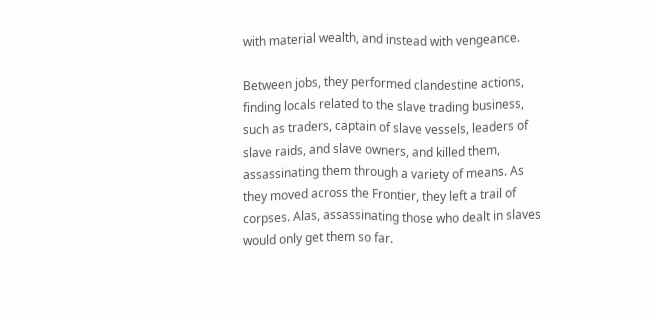with material wealth, and instead with vengeance.

Between jobs, they performed clandestine actions, finding locals related to the slave trading business, such as traders, captain of slave vessels, leaders of slave raids, and slave owners, and killed them, assassinating them through a variety of means. As they moved across the Frontier, they left a trail of corpses. Alas, assassinating those who dealt in slaves would only get them so far.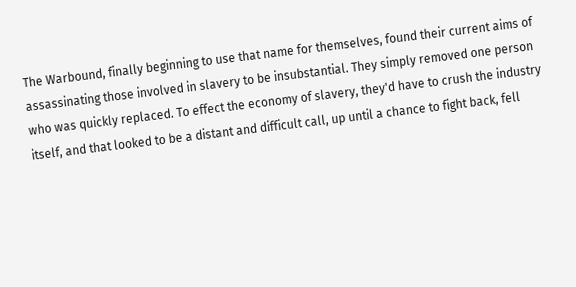The Warbound, finally beginning to use that name for themselves, found their current aims of assassinating those involved in slavery to be insubstantial. They simply removed one person who was quickly replaced. To effect the economy of slavery, they'd have to crush the industry itself, and that looked to be a distant and difficult call, up until a chance to fight back, fell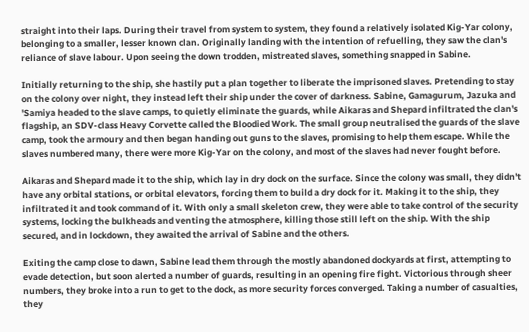straight into their laps. During their travel from system to system, they found a relatively isolated Kig-Yar colony, belonging to a smaller, lesser known clan. Originally landing with the intention of refuelling, they saw the clan's reliance of slave labour. Upon seeing the down trodden, mistreated slaves, something snapped in Sabine.

Initially returning to the ship, she hastily put a plan together to liberate the imprisoned slaves. Pretending to stay on the colony over night, they instead left their ship under the cover of darkness. Sabine, Gamagurum, Jazuka and 'Samiya headed to the slave camps, to quietly eliminate the guards, while Aikaras and Shepard infiltrated the clan's flagship, an SDV-class Heavy Corvette called the Bloodied Work. The small group neutralised the guards of the slave camp, took the armoury and then began handing out guns to the slaves, promising to help them escape. While the slaves numbered many, there were more Kig-Yar on the colony, and most of the slaves had never fought before.

Aikaras and Shepard made it to the ship, which lay in dry dock on the surface. Since the colony was small, they didn't have any orbital stations, or orbital elevators, forcing them to build a dry dock for it. Making it to the ship, they infiltrated it and took command of it. With only a small skeleton crew, they were able to take control of the security systems, locking the bulkheads and venting the atmosphere, killing those still left on the ship. With the ship secured, and in lockdown, they awaited the arrival of Sabine and the others.

Exiting the camp close to dawn, Sabine lead them through the mostly abandoned dockyards at first, attempting to evade detection, but soon alerted a number of guards, resulting in an opening fire fight. Victorious through sheer numbers, they broke into a run to get to the dock, as more security forces converged. Taking a number of casualties, they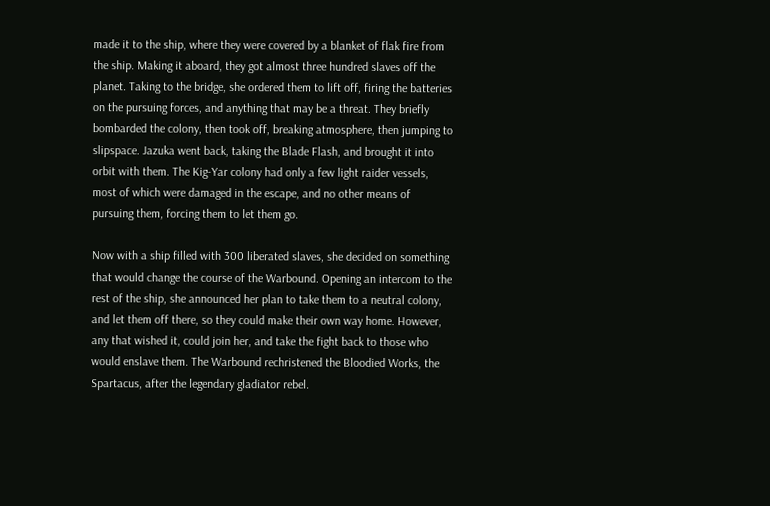made it to the ship, where they were covered by a blanket of flak fire from the ship. Making it aboard, they got almost three hundred slaves off the planet. Taking to the bridge, she ordered them to lift off, firing the batteries on the pursuing forces, and anything that may be a threat. They briefly bombarded the colony, then took off, breaking atmosphere, then jumping to slipspace. Jazuka went back, taking the Blade Flash, and brought it into orbit with them. The Kig-Yar colony had only a few light raider vessels, most of which were damaged in the escape, and no other means of pursuing them, forcing them to let them go.

Now with a ship filled with 300 liberated slaves, she decided on something that would change the course of the Warbound. Opening an intercom to the rest of the ship, she announced her plan to take them to a neutral colony, and let them off there, so they could make their own way home. However, any that wished it, could join her, and take the fight back to those who would enslave them. The Warbound rechristened the Bloodied Works, the Spartacus, after the legendary gladiator rebel.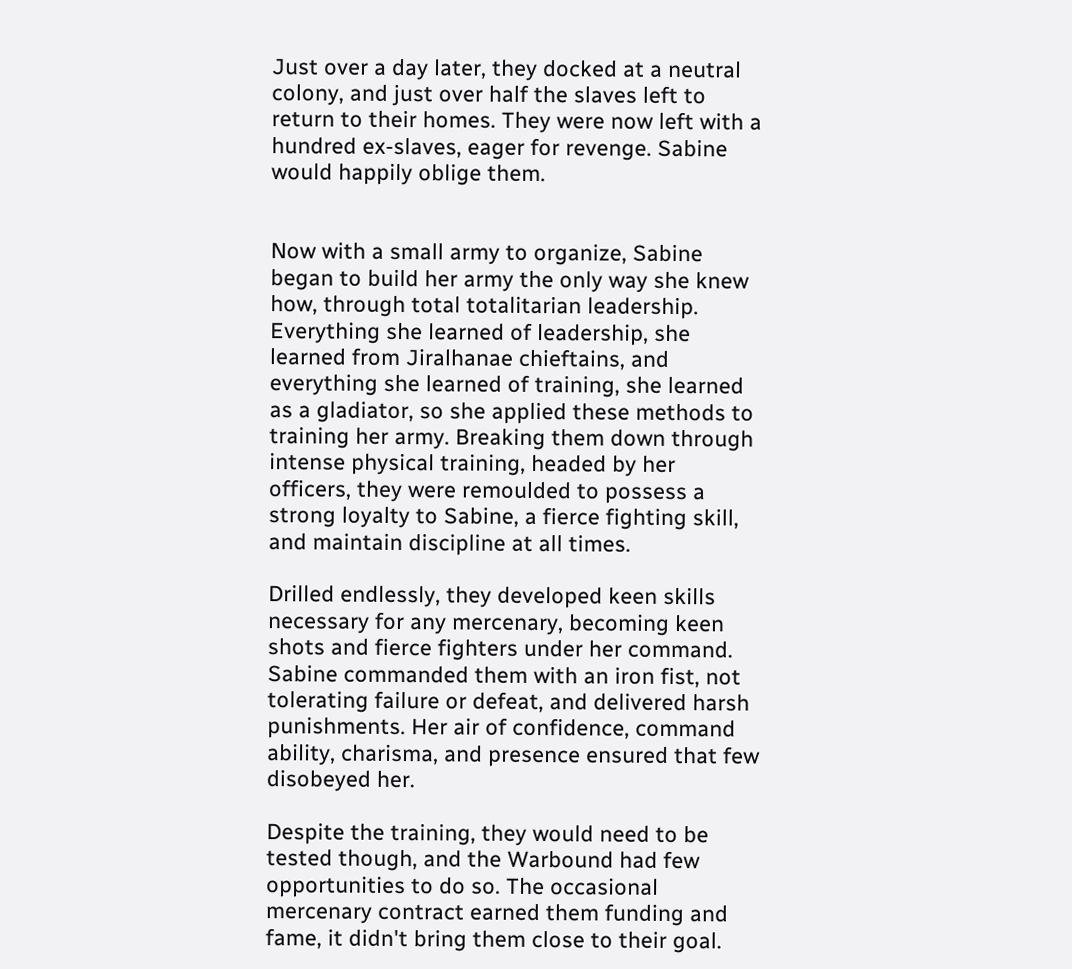Just over a day later, they docked at a neutral colony, and just over half the slaves left to return to their homes. They were now left with a hundred ex-slaves, eager for revenge. Sabine would happily oblige them.


Now with a small army to organize, Sabine began to build her army the only way she knew how, through total totalitarian leadership. Everything she learned of leadership, she learned from Jiralhanae chieftains, and everything she learned of training, she learned as a gladiator, so she applied these methods to training her army. Breaking them down through intense physical training, headed by her officers, they were remoulded to possess a strong loyalty to Sabine, a fierce fighting skill, and maintain discipline at all times.

Drilled endlessly, they developed keen skills necessary for any mercenary, becoming keen shots and fierce fighters under her command. Sabine commanded them with an iron fist, not tolerating failure or defeat, and delivered harsh punishments. Her air of confidence, command ability, charisma, and presence ensured that few disobeyed her.

Despite the training, they would need to be tested though, and the Warbound had few opportunities to do so. The occasional mercenary contract earned them funding and fame, it didn't bring them close to their goal.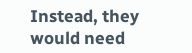Instead, they would need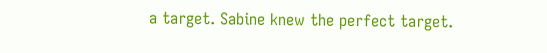a target. Sabine knew the perfect target.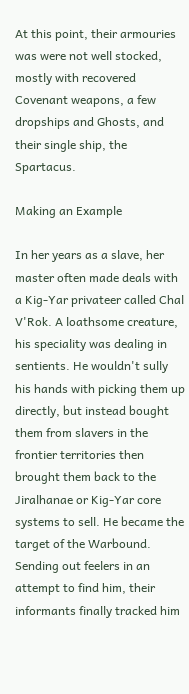At this point, their armouries was were not well stocked, mostly with recovered Covenant weapons, a few dropships and Ghosts, and their single ship, the Spartacus.

Making an Example

In her years as a slave, her master often made deals with a Kig-Yar privateer called Chal V'Rok. A loathsome creature, his speciality was dealing in sentients. He wouldn't sully his hands with picking them up directly, but instead bought them from slavers in the frontier territories then brought them back to the Jiralhanae or Kig-Yar core systems to sell. He became the target of the Warbound. Sending out feelers in an attempt to find him, their informants finally tracked him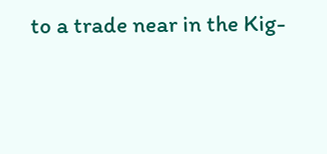to a trade near in the Kig-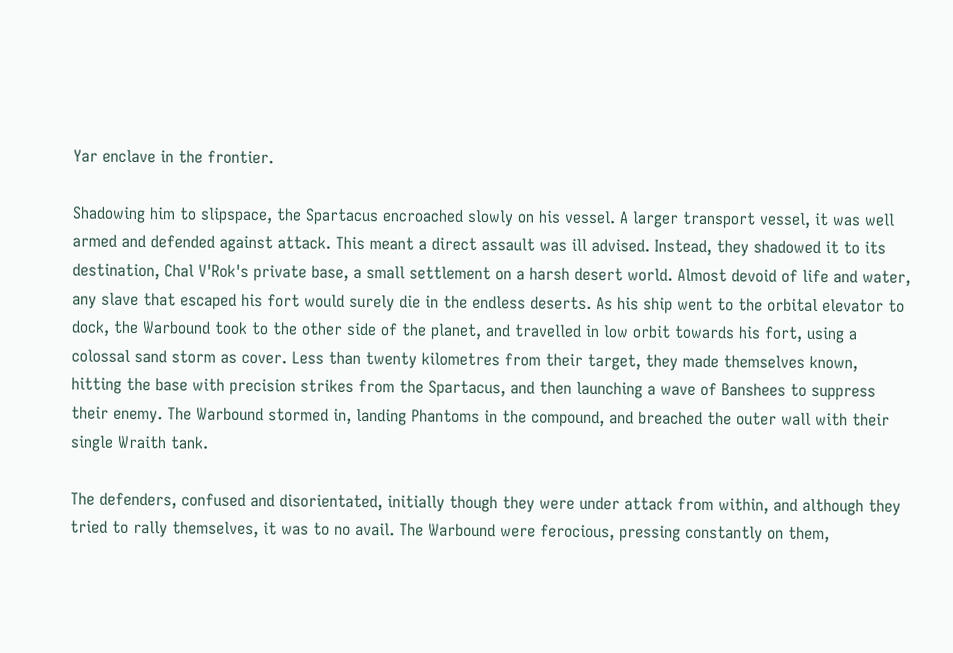Yar enclave in the frontier.

Shadowing him to slipspace, the Spartacus encroached slowly on his vessel. A larger transport vessel, it was well armed and defended against attack. This meant a direct assault was ill advised. Instead, they shadowed it to its destination, Chal V'Rok's private base, a small settlement on a harsh desert world. Almost devoid of life and water, any slave that escaped his fort would surely die in the endless deserts. As his ship went to the orbital elevator to dock, the Warbound took to the other side of the planet, and travelled in low orbit towards his fort, using a colossal sand storm as cover. Less than twenty kilometres from their target, they made themselves known, hitting the base with precision strikes from the Spartacus, and then launching a wave of Banshees to suppress their enemy. The Warbound stormed in, landing Phantoms in the compound, and breached the outer wall with their single Wraith tank.

The defenders, confused and disorientated, initially though they were under attack from within, and although they tried to rally themselves, it was to no avail. The Warbound were ferocious, pressing constantly on them,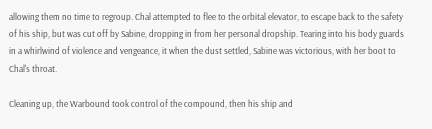allowing them no time to regroup. Chal attempted to flee to the orbital elevator, to escape back to the safety of his ship, but was cut off by Sabine, dropping in from her personal dropship. Tearing into his body guards in a whirlwind of violence and vengeance, it when the dust settled, Sabine was victorious, with her boot to Chal's throat.

Cleaning up, the Warbound took control of the compound, then his ship and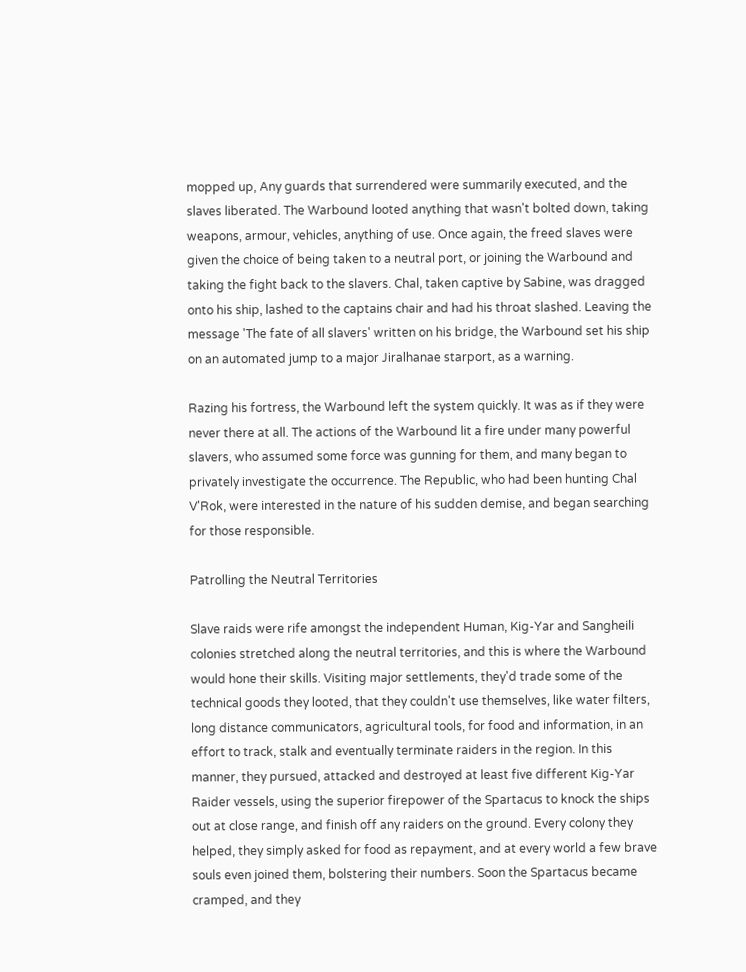mopped up, Any guards that surrendered were summarily executed, and the slaves liberated. The Warbound looted anything that wasn't bolted down, taking weapons, armour, vehicles, anything of use. Once again, the freed slaves were given the choice of being taken to a neutral port, or joining the Warbound and taking the fight back to the slavers. Chal, taken captive by Sabine, was dragged onto his ship, lashed to the captains chair and had his throat slashed. Leaving the message 'The fate of all slavers' written on his bridge, the Warbound set his ship on an automated jump to a major Jiralhanae starport, as a warning.

Razing his fortress, the Warbound left the system quickly. It was as if they were never there at all. The actions of the Warbound lit a fire under many powerful slavers, who assumed some force was gunning for them, and many began to privately investigate the occurrence. The Republic, who had been hunting Chal V'Rok, were interested in the nature of his sudden demise, and began searching for those responsible.

Patrolling the Neutral Territories

Slave raids were rife amongst the independent Human, Kig-Yar and Sangheili colonies stretched along the neutral territories, and this is where the Warbound would hone their skills. Visiting major settlements, they'd trade some of the technical goods they looted, that they couldn't use themselves, like water filters, long distance communicators, agricultural tools, for food and information, in an effort to track, stalk and eventually terminate raiders in the region. In this manner, they pursued, attacked and destroyed at least five different Kig-Yar Raider vessels, using the superior firepower of the Spartacus to knock the ships out at close range, and finish off any raiders on the ground. Every colony they helped, they simply asked for food as repayment, and at every world a few brave souls even joined them, bolstering their numbers. Soon the Spartacus became cramped, and they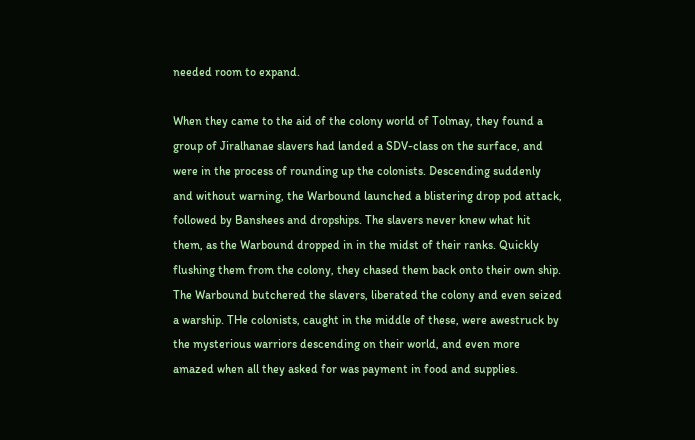needed room to expand.

When they came to the aid of the colony world of Tolmay, they found a group of Jiralhanae slavers had landed a SDV-class on the surface, and were in the process of rounding up the colonists. Descending suddenly and without warning, the Warbound launched a blistering drop pod attack, followed by Banshees and dropships. The slavers never knew what hit them, as the Warbound dropped in in the midst of their ranks. Quickly flushing them from the colony, they chased them back onto their own ship. The Warbound butchered the slavers, liberated the colony and even seized a warship. THe colonists, caught in the middle of these, were awestruck by the mysterious warriors descending on their world, and even more amazed when all they asked for was payment in food and supplies.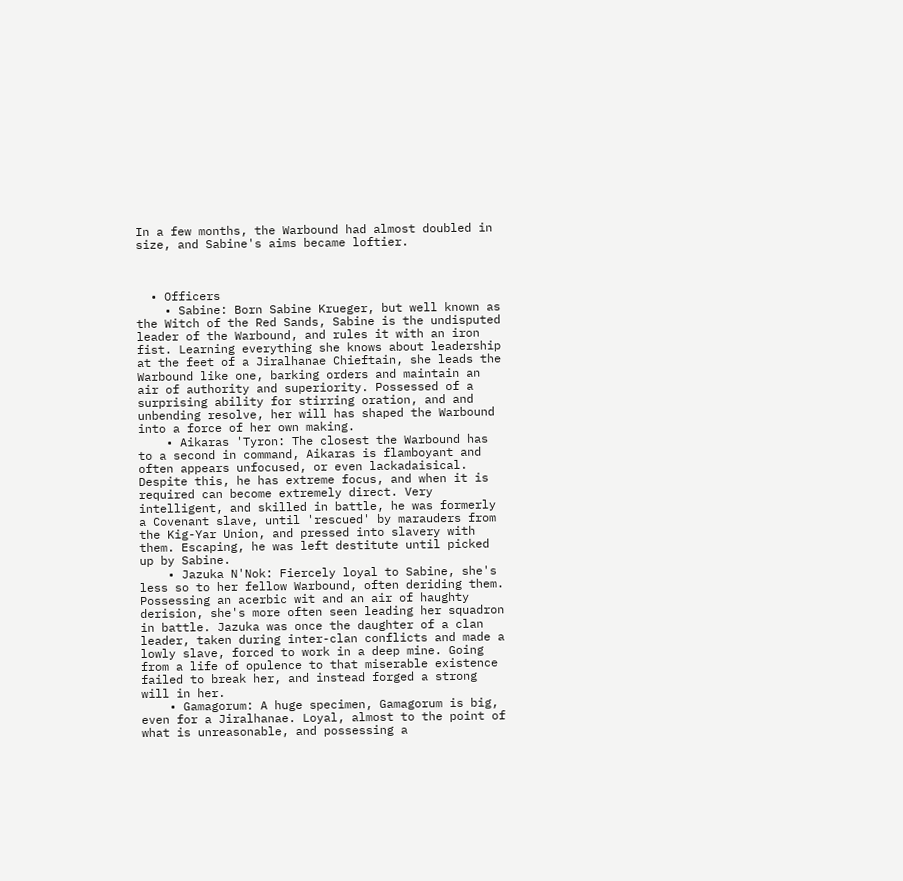In a few months, the Warbound had almost doubled in size, and Sabine's aims became loftier.



  • Officers
    • Sabine: Born Sabine Krueger, but well known as the Witch of the Red Sands, Sabine is the undisputed leader of the Warbound, and rules it with an iron fist. Learning everything she knows about leadership at the feet of a Jiralhanae Chieftain, she leads the Warbound like one, barking orders and maintain an air of authority and superiority. Possessed of a surprising ability for stirring oration, and and unbending resolve, her will has shaped the Warbound into a force of her own making.
    • Aikaras 'Tyron: The closest the Warbound has to a second in command, Aikaras is flamboyant and often appears unfocused, or even lackadaisical. Despite this, he has extreme focus, and when it is required can become extremely direct. Very intelligent, and skilled in battle, he was formerly a Covenant slave, until 'rescued' by marauders from the Kig-Yar Union, and pressed into slavery with them. Escaping, he was left destitute until picked up by Sabine.
    • Jazuka N'Nok: Fiercely loyal to Sabine, she's less so to her fellow Warbound, often deriding them. Possessing an acerbic wit and an air of haughty derision, she's more often seen leading her squadron in battle. Jazuka was once the daughter of a clan leader, taken during inter-clan conflicts and made a lowly slave, forced to work in a deep mine. Going from a life of opulence to that miserable existence failed to break her, and instead forged a strong will in her.
    • Gamagorum: A huge specimen, Gamagorum is big, even for a Jiralhanae. Loyal, almost to the point of what is unreasonable, and possessing a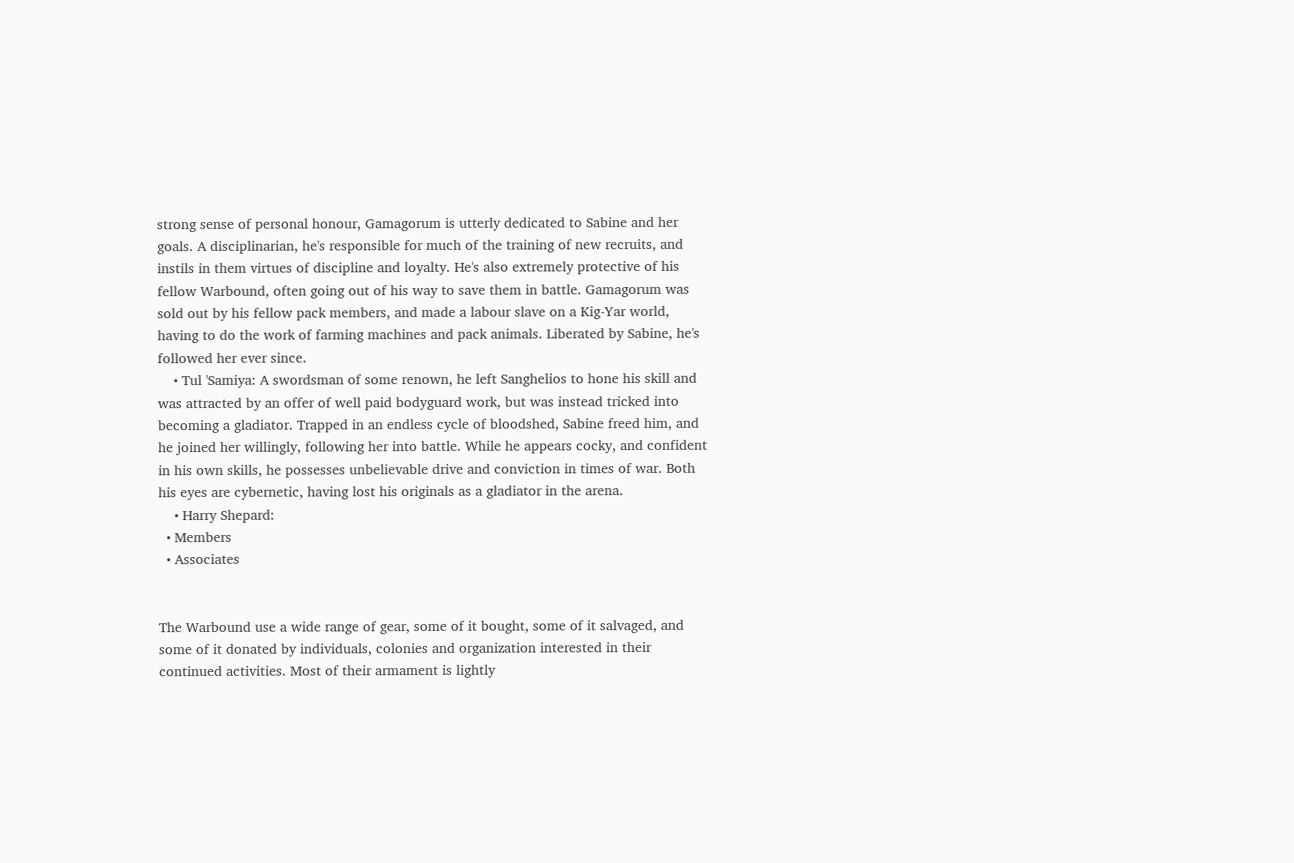strong sense of personal honour, Gamagorum is utterly dedicated to Sabine and her goals. A disciplinarian, he's responsible for much of the training of new recruits, and instils in them virtues of discipline and loyalty. He's also extremely protective of his fellow Warbound, often going out of his way to save them in battle. Gamagorum was sold out by his fellow pack members, and made a labour slave on a Kig-Yar world, having to do the work of farming machines and pack animals. Liberated by Sabine, he's followed her ever since.
    • Tul 'Samiya: A swordsman of some renown, he left Sanghelios to hone his skill and was attracted by an offer of well paid bodyguard work, but was instead tricked into becoming a gladiator. Trapped in an endless cycle of bloodshed, Sabine freed him, and he joined her willingly, following her into battle. While he appears cocky, and confident in his own skills, he possesses unbelievable drive and conviction in times of war. Both his eyes are cybernetic, having lost his originals as a gladiator in the arena.
    • Harry Shepard:
  • Members
  • Associates


The Warbound use a wide range of gear, some of it bought, some of it salvaged, and some of it donated by individuals, colonies and organization interested in their continued activities. Most of their armament is lightly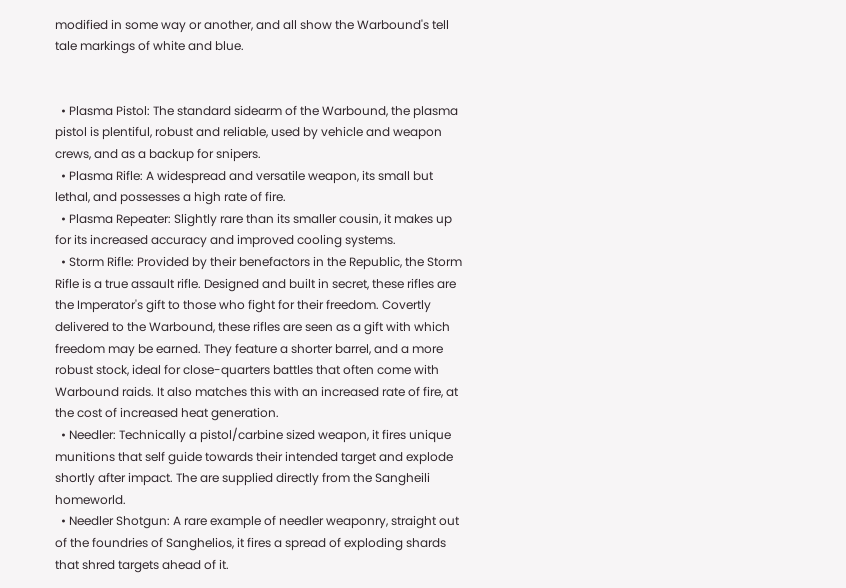modified in some way or another, and all show the Warbound's tell tale markings of white and blue.


  • Plasma Pistol: The standard sidearm of the Warbound, the plasma pistol is plentiful, robust and reliable, used by vehicle and weapon crews, and as a backup for snipers.
  • Plasma Rifle: A widespread and versatile weapon, its small but lethal, and possesses a high rate of fire.
  • Plasma Repeater: Slightly rare than its smaller cousin, it makes up for its increased accuracy and improved cooling systems.
  • Storm Rifle: Provided by their benefactors in the Republic, the Storm Rifle is a true assault rifle. Designed and built in secret, these rifles are the Imperator's gift to those who fight for their freedom. Covertly delivered to the Warbound, these rifles are seen as a gift with which freedom may be earned. They feature a shorter barrel, and a more robust stock, ideal for close-quarters battles that often come with Warbound raids. It also matches this with an increased rate of fire, at the cost of increased heat generation.
  • Needler: Technically a pistol/carbine sized weapon, it fires unique munitions that self guide towards their intended target and explode shortly after impact. The are supplied directly from the Sangheili homeworld.
  • Needler Shotgun: A rare example of needler weaponry, straight out of the foundries of Sanghelios, it fires a spread of exploding shards that shred targets ahead of it.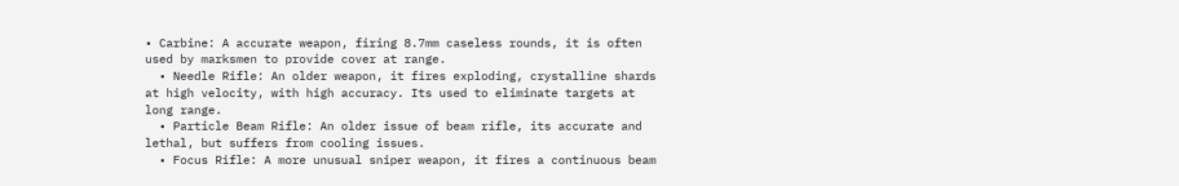• Carbine: A accurate weapon, firing 8.7mm caseless rounds, it is often used by marksmen to provide cover at range.
  • Needle Rifle: An older weapon, it fires exploding, crystalline shards at high velocity, with high accuracy. Its used to eliminate targets at long range.
  • Particle Beam Rifle: An older issue of beam rifle, its accurate and lethal, but suffers from cooling issues.
  • Focus Rifle: A more unusual sniper weapon, it fires a continuous beam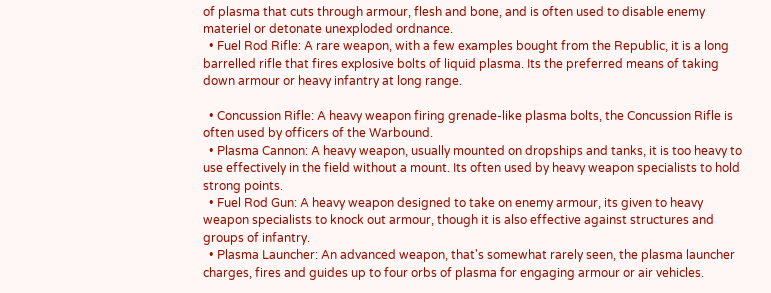of plasma that cuts through armour, flesh and bone, and is often used to disable enemy materiel or detonate unexploded ordnance.
  • Fuel Rod Rifle: A rare weapon, with a few examples bought from the Republic, it is a long barrelled rifle that fires explosive bolts of liquid plasma. Its the preferred means of taking down armour or heavy infantry at long range.

  • Concussion Rifle: A heavy weapon firing grenade-like plasma bolts, the Concussion Rifle is often used by officers of the Warbound.
  • Plasma Cannon: A heavy weapon, usually mounted on dropships and tanks, it is too heavy to use effectively in the field without a mount. Its often used by heavy weapon specialists to hold strong points.
  • Fuel Rod Gun: A heavy weapon designed to take on enemy armour, its given to heavy weapon specialists to knock out armour, though it is also effective against structures and groups of infantry.
  • Plasma Launcher: An advanced weapon, that's somewhat rarely seen, the plasma launcher charges, fires and guides up to four orbs of plasma for engaging armour or air vehicles.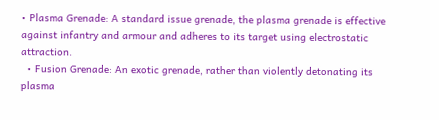• Plasma Grenade: A standard issue grenade, the plasma grenade is effective against infantry and armour and adheres to its target using electrostatic attraction.
  • Fusion Grenade: An exotic grenade, rather than violently detonating its plasma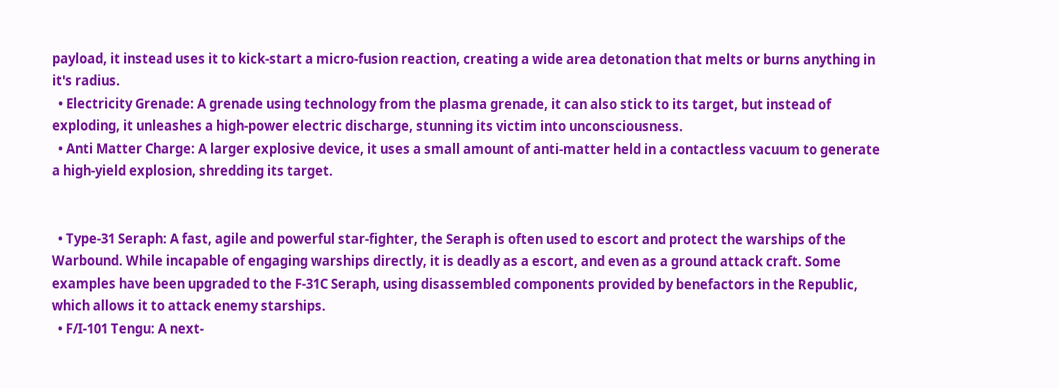payload, it instead uses it to kick-start a micro-fusion reaction, creating a wide area detonation that melts or burns anything in it's radius.
  • Electricity Grenade: A grenade using technology from the plasma grenade, it can also stick to its target, but instead of exploding, it unleashes a high-power electric discharge, stunning its victim into unconsciousness.
  • Anti Matter Charge: A larger explosive device, it uses a small amount of anti-matter held in a contactless vacuum to generate a high-yield explosion, shredding its target.


  • Type-31 Seraph: A fast, agile and powerful star-fighter, the Seraph is often used to escort and protect the warships of the Warbound. While incapable of engaging warships directly, it is deadly as a escort, and even as a ground attack craft. Some examples have been upgraded to the F-31C Seraph, using disassembled components provided by benefactors in the Republic, which allows it to attack enemy starships.
  • F/I-101 Tengu: A next-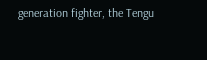generation fighter, the Tengu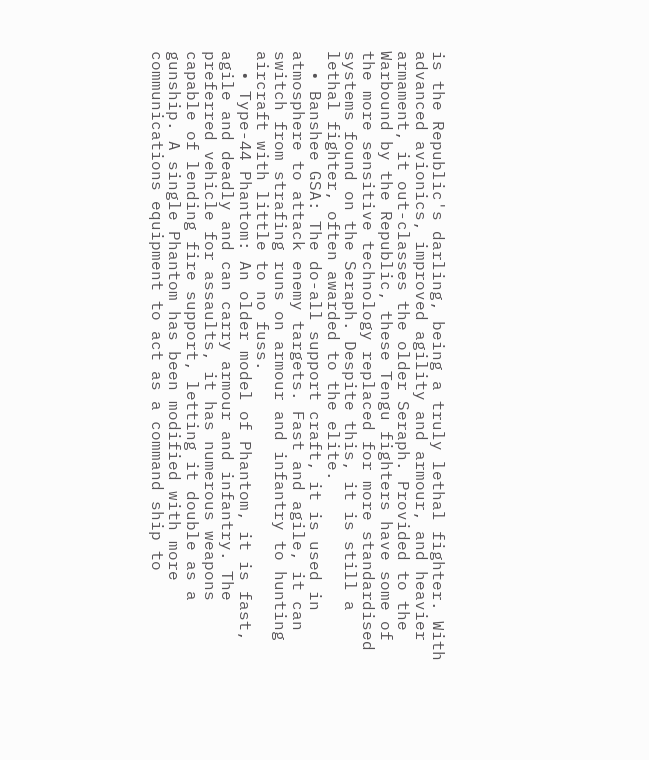is the Republic's darling, being a truly lethal fighter. With advanced avionics, improved agility and armour, and heavier armament, it out-classes the older Seraph. Provided to the Warbound by the Republic, these Tengu fighters have some of the more sensitive technology replaced for more standardised systems found on the Seraph. Despite this, it is still a lethal fighter, often awarded to the elite.
  • Banshee GSA: The do-all support craft, it is used in atmosphere to attack enemy targets. Fast and agile, it can switch from strafing runs on armour and infantry to hunting aircraft with little to no fuss.
  • Type-44 Phantom: An older model of Phantom, it is fast, agile and deadly and can carry armour and infantry. The preferred vehicle for assaults, it has numerous weapons capable of lending fire support, letting it double as a gunship. A single Phantom has been modified with more communications equipment to act as a command ship to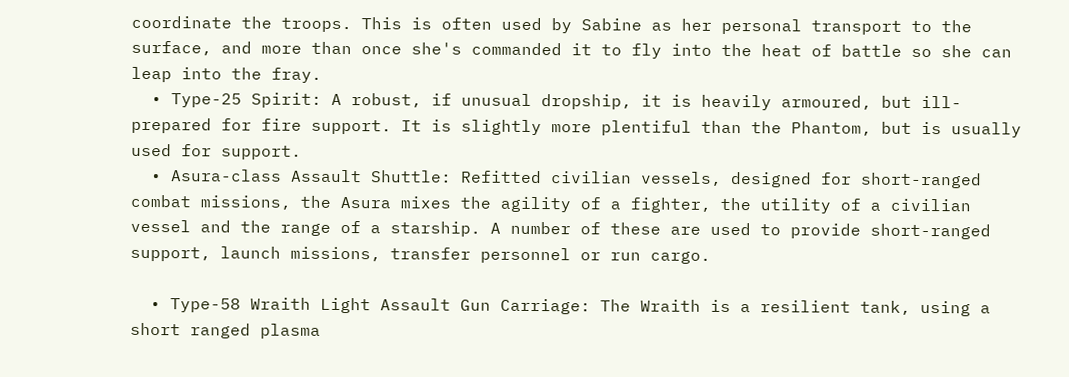coordinate the troops. This is often used by Sabine as her personal transport to the surface, and more than once she's commanded it to fly into the heat of battle so she can leap into the fray.
  • Type-25 Spirit: A robust, if unusual dropship, it is heavily armoured, but ill-prepared for fire support. It is slightly more plentiful than the Phantom, but is usually used for support.
  • Asura-class Assault Shuttle: Refitted civilian vessels, designed for short-ranged combat missions, the Asura mixes the agility of a fighter, the utility of a civilian vessel and the range of a starship. A number of these are used to provide short-ranged support, launch missions, transfer personnel or run cargo.

  • Type-58 Wraith Light Assault Gun Carriage: The Wraith is a resilient tank, using a short ranged plasma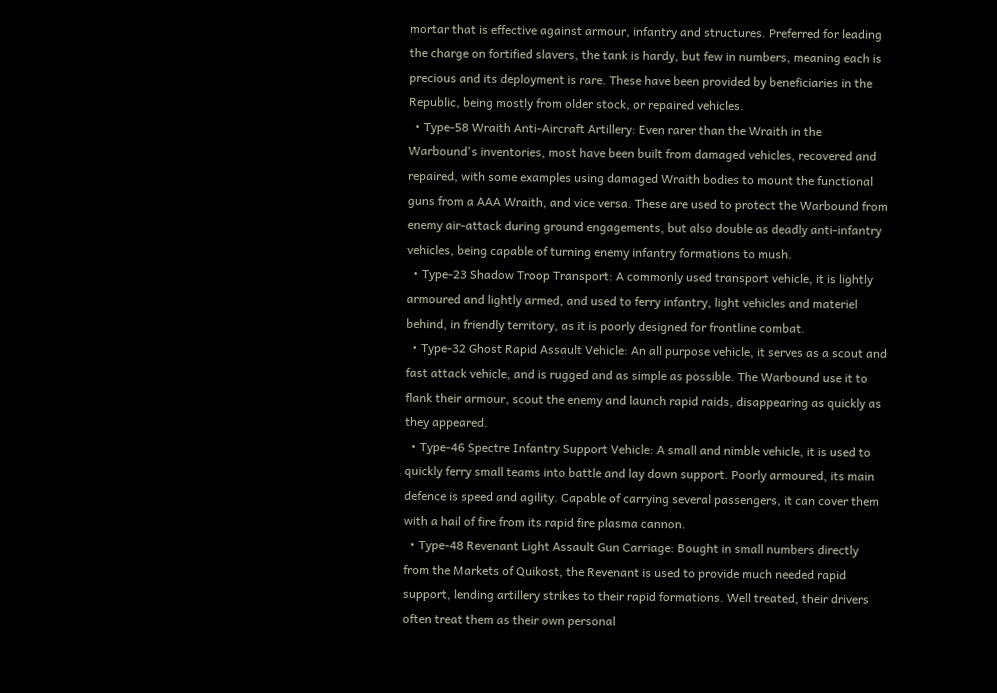mortar that is effective against armour, infantry and structures. Preferred for leading the charge on fortified slavers, the tank is hardy, but few in numbers, meaning each is precious and its deployment is rare. These have been provided by beneficiaries in the Republic, being mostly from older stock, or repaired vehicles.
  • Type-58 Wraith Anti-Aircraft Artillery: Even rarer than the Wraith in the Warbound's inventories, most have been built from damaged vehicles, recovered and repaired, with some examples using damaged Wraith bodies to mount the functional guns from a AAA Wraith, and vice versa. These are used to protect the Warbound from enemy air-attack during ground engagements, but also double as deadly anti-infantry vehicles, being capable of turning enemy infantry formations to mush.
  • Type-23 Shadow Troop Transport: A commonly used transport vehicle, it is lightly armoured and lightly armed, and used to ferry infantry, light vehicles and materiel behind, in friendly territory, as it is poorly designed for frontline combat.
  • Type-32 Ghost Rapid Assault Vehicle: An all purpose vehicle, it serves as a scout and fast attack vehicle, and is rugged and as simple as possible. The Warbound use it to flank their armour, scout the enemy and launch rapid raids, disappearing as quickly as they appeared.
  • Type-46 Spectre Infantry Support Vehicle: A small and nimble vehicle, it is used to quickly ferry small teams into battle and lay down support. Poorly armoured, its main defence is speed and agility. Capable of carrying several passengers, it can cover them with a hail of fire from its rapid fire plasma cannon.
  • Type-48 Revenant Light Assault Gun Carriage: Bought in small numbers directly from the Markets of Quikost, the Revenant is used to provide much needed rapid support, lending artillery strikes to their rapid formations. Well treated, their drivers often treat them as their own personal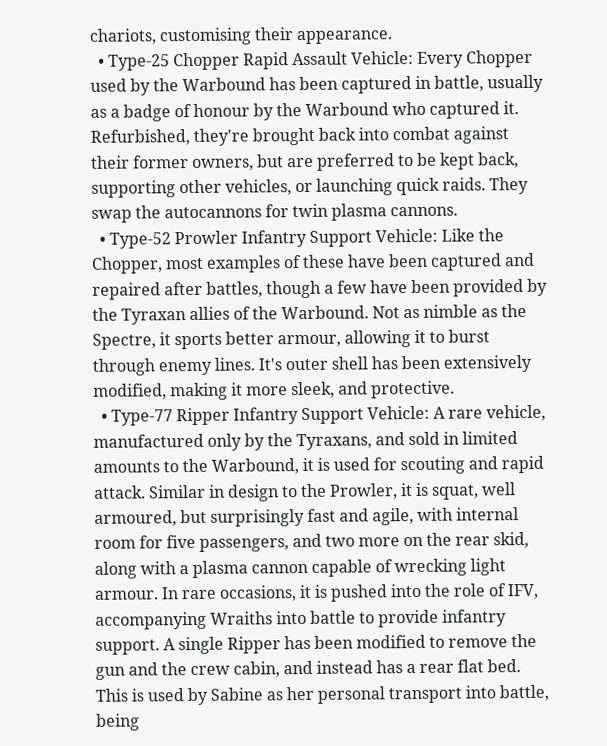chariots, customising their appearance.
  • Type-25 Chopper Rapid Assault Vehicle: Every Chopper used by the Warbound has been captured in battle, usually as a badge of honour by the Warbound who captured it. Refurbished, they're brought back into combat against their former owners, but are preferred to be kept back, supporting other vehicles, or launching quick raids. They swap the autocannons for twin plasma cannons.
  • Type-52 Prowler Infantry Support Vehicle: Like the Chopper, most examples of these have been captured and repaired after battles, though a few have been provided by the Tyraxan allies of the Warbound. Not as nimble as the Spectre, it sports better armour, allowing it to burst through enemy lines. It's outer shell has been extensively modified, making it more sleek, and protective.
  • Type-77 Ripper Infantry Support Vehicle: A rare vehicle, manufactured only by the Tyraxans, and sold in limited amounts to the Warbound, it is used for scouting and rapid attack. Similar in design to the Prowler, it is squat, well armoured, but surprisingly fast and agile, with internal room for five passengers, and two more on the rear skid, along with a plasma cannon capable of wrecking light armour. In rare occasions, it is pushed into the role of IFV, accompanying Wraiths into battle to provide infantry support. A single Ripper has been modified to remove the gun and the crew cabin, and instead has a rear flat bed. This is used by Sabine as her personal transport into battle, being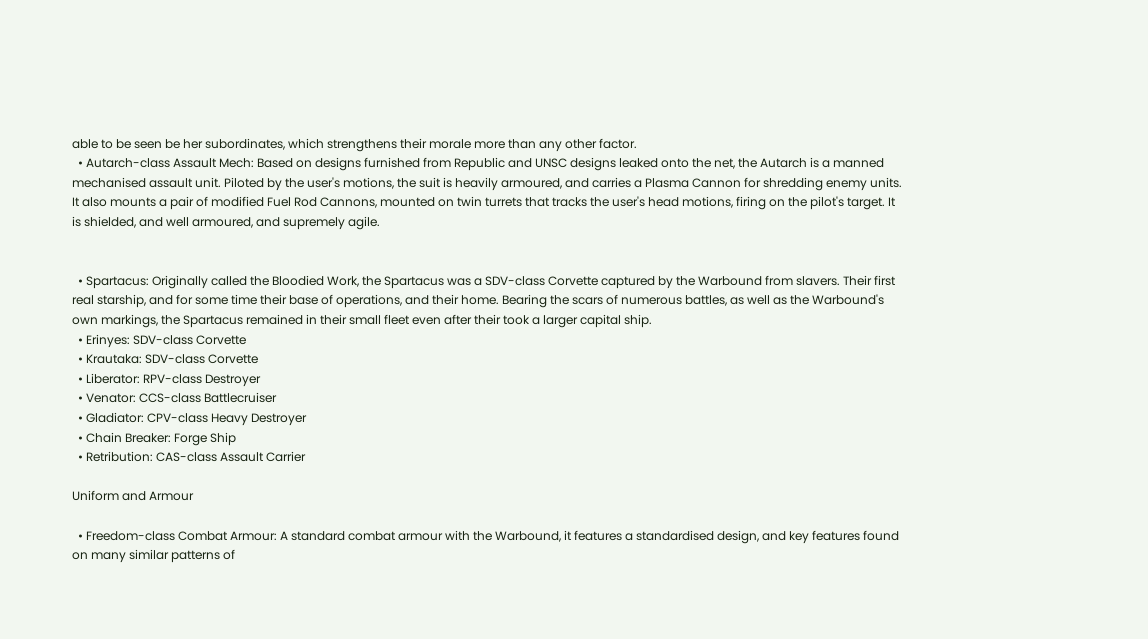able to be seen be her subordinates, which strengthens their morale more than any other factor.
  • Autarch-class Assault Mech: Based on designs furnished from Republic and UNSC designs leaked onto the net, the Autarch is a manned mechanised assault unit. Piloted by the user's motions, the suit is heavily armoured, and carries a Plasma Cannon for shredding enemy units. It also mounts a pair of modified Fuel Rod Cannons, mounted on twin turrets that tracks the user's head motions, firing on the pilot's target. It is shielded, and well armoured, and supremely agile.


  • Spartacus: Originally called the Bloodied Work, the Spartacus was a SDV-class Corvette captured by the Warbound from slavers. Their first real starship, and for some time their base of operations, and their home. Bearing the scars of numerous battles, as well as the Warbound's own markings, the Spartacus remained in their small fleet even after their took a larger capital ship.
  • Erinyes: SDV-class Corvette
  • Krautaka: SDV-class Corvette
  • Liberator: RPV-class Destroyer
  • Venator: CCS-class Battlecruiser
  • Gladiator: CPV-class Heavy Destroyer
  • Chain Breaker: Forge Ship
  • Retribution: CAS-class Assault Carrier

Uniform and Armour

  • Freedom-class Combat Armour: A standard combat armour with the Warbound, it features a standardised design, and key features found on many similar patterns of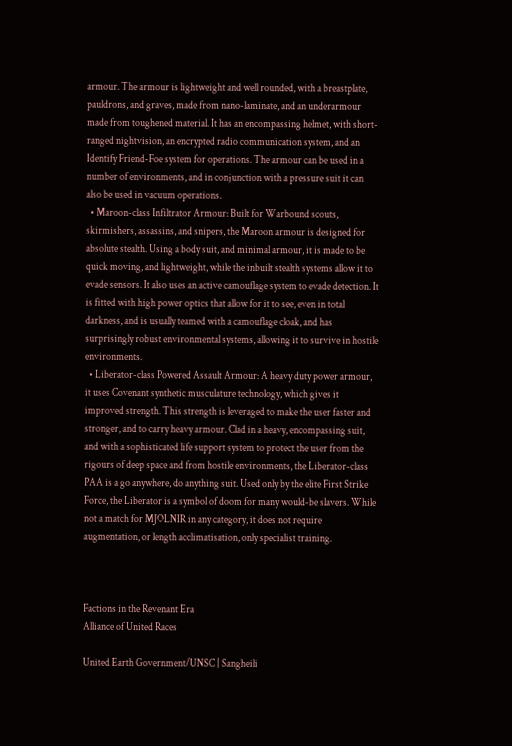armour. The armour is lightweight and well rounded, with a breastplate, pauldrons, and graves, made from nano-laminate, and an underarmour made from toughened material. It has an encompassing helmet, with short-ranged nightvision, an encrypted radio communication system, and an Identify Friend-Foe system for operations. The armour can be used in a number of environments, and in conjunction with a pressure suit it can also be used in vacuum operations.
  • Maroon-class Infiltrator Armour: Built for Warbound scouts, skirmishers, assassins, and snipers, the Maroon armour is designed for absolute stealth. Using a body suit, and minimal armour, it is made to be quick moving, and lightweight, while the inbuilt stealth systems allow it to evade sensors. It also uses an active camouflage system to evade detection. It is fitted with high power optics that allow for it to see, even in total darkness, and is usually teamed with a camouflage cloak, and has surprisingly robust environmental systems, allowing it to survive in hostile environments.
  • Liberator-class Powered Assault Armour: A heavy duty power armour, it uses Covenant synthetic musculature technology, which gives it improved strength. This strength is leveraged to make the user faster and stronger, and to carry heavy armour. Clad in a heavy, encompassing suit, and with a sophisticated life support system to protect the user from the rigours of deep space and from hostile environments, the Liberator-class PAA is a go anywhere, do anything suit. Used only by the elite First Strike Force, the Liberator is a symbol of doom for many would-be slavers. While not a match for MJOLNIR in any category, it does not require augmentation, or length acclimatisation, only specialist training.



Factions in the Revenant Era
Alliance of United Races

United Earth Government/UNSC | Sangheili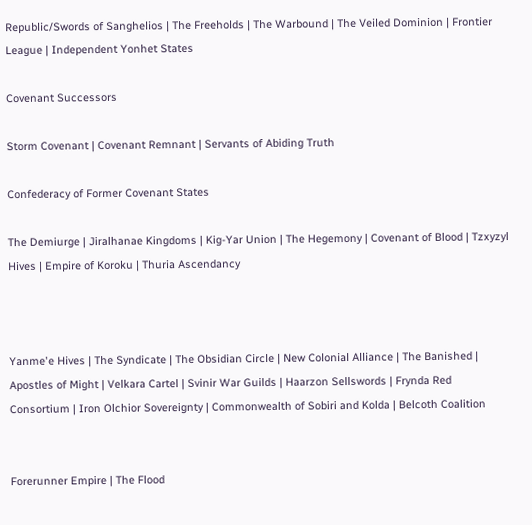Republic/Swords of Sanghelios | The Freeholds | The Warbound | The Veiled Dominion | Frontier League | Independent Yonhet States

Covenant Successors

Storm Covenant | Covenant Remnant | Servants of Abiding Truth

Confederacy of Former Covenant States

The Demiurge | Jiralhanae Kingdoms | Kig-Yar Union | The Hegemony | Covenant of Blood | Tzxyzyl Hives | Empire of Koroku | Thuria Ascendancy



Yanme'e Hives | The Syndicate | The Obsidian Circle | New Colonial Alliance | The Banished | Apostles of Might | Velkara Cartel | Svinir War Guilds | Haarzon Sellswords | Frynda Red Consortium | Iron Olchior Sovereignty | Commonwealth of Sobiri and Kolda | Belcoth Coalition


Forerunner Empire | The Flood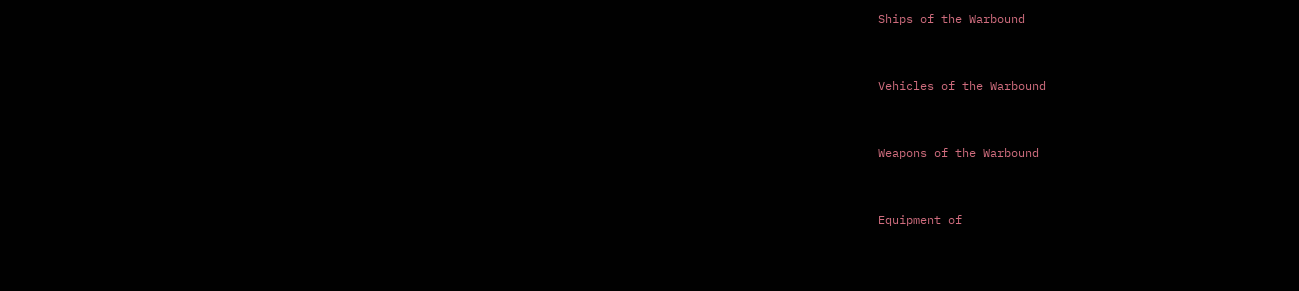Ships of the Warbound



Vehicles of the Warbound



Weapons of the Warbound



Equipment of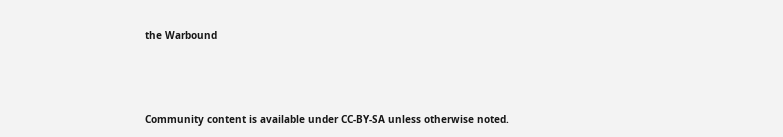the Warbound



Community content is available under CC-BY-SA unless otherwise noted.